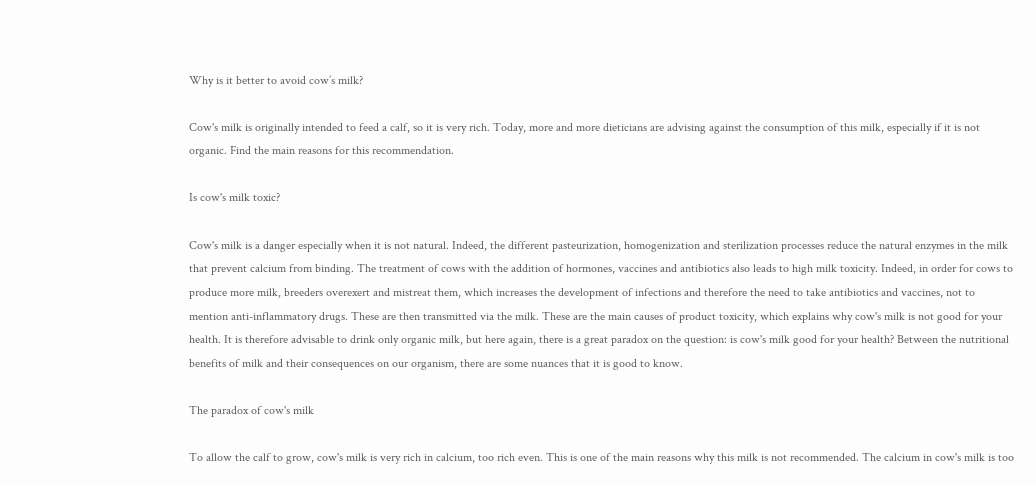Why is it better to avoid cow’s milk?

Cow's milk is originally intended to feed a calf, so it is very rich. Today, more and more dieticians are advising against the consumption of this milk, especially if it is not organic. Find the main reasons for this recommendation.

Is cow's milk toxic?

Cow's milk is a danger especially when it is not natural. Indeed, the different pasteurization, homogenization and sterilization processes reduce the natural enzymes in the milk that prevent calcium from binding. The treatment of cows with the addition of hormones, vaccines and antibiotics also leads to high milk toxicity. Indeed, in order for cows to produce more milk, breeders overexert and mistreat them, which increases the development of infections and therefore the need to take antibiotics and vaccines, not to mention anti-inflammatory drugs. These are then transmitted via the milk. These are the main causes of product toxicity, which explains why cow's milk is not good for your health. It is therefore advisable to drink only organic milk, but here again, there is a great paradox on the question: is cow's milk good for your health? Between the nutritional benefits of milk and their consequences on our organism, there are some nuances that it is good to know.

The paradox of cow's milk

To allow the calf to grow, cow's milk is very rich in calcium, too rich even. This is one of the main reasons why this milk is not recommended. The calcium in cow's milk is too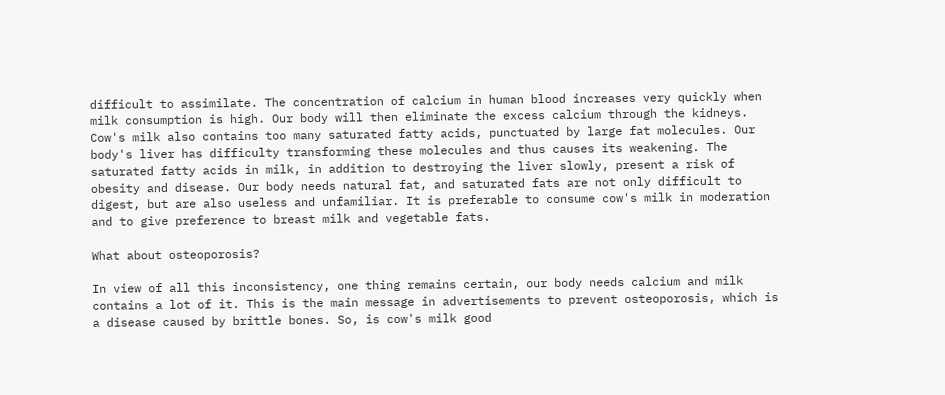difficult to assimilate. The concentration of calcium in human blood increases very quickly when milk consumption is high. Our body will then eliminate the excess calcium through the kidneys. Cow's milk also contains too many saturated fatty acids, punctuated by large fat molecules. Our body's liver has difficulty transforming these molecules and thus causes its weakening. The saturated fatty acids in milk, in addition to destroying the liver slowly, present a risk of obesity and disease. Our body needs natural fat, and saturated fats are not only difficult to digest, but are also useless and unfamiliar. It is preferable to consume cow's milk in moderation and to give preference to breast milk and vegetable fats.

What about osteoporosis?

In view of all this inconsistency, one thing remains certain, our body needs calcium and milk contains a lot of it. This is the main message in advertisements to prevent osteoporosis, which is a disease caused by brittle bones. So, is cow's milk good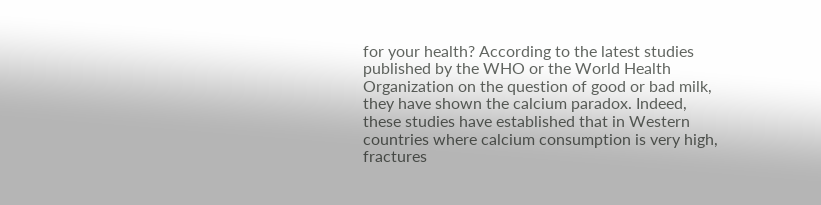for your health? According to the latest studies published by the WHO or the World Health Organization on the question of good or bad milk, they have shown the calcium paradox. Indeed, these studies have established that in Western countries where calcium consumption is very high, fractures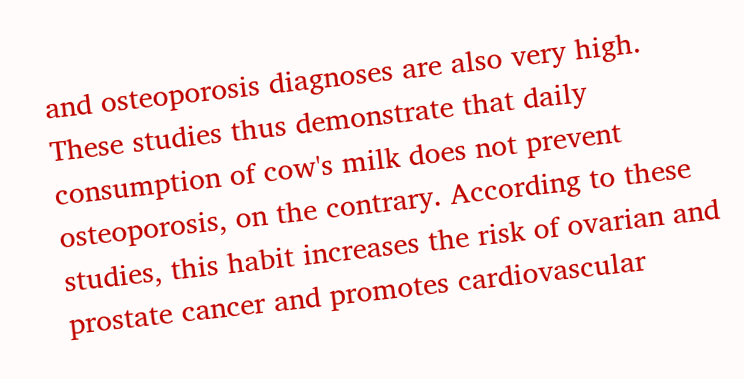and osteoporosis diagnoses are also very high. These studies thus demonstrate that daily consumption of cow's milk does not prevent osteoporosis, on the contrary. According to these studies, this habit increases the risk of ovarian and prostate cancer and promotes cardiovascular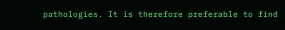pathologies. It is therefore preferable to find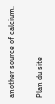another source of calcium.

Plan du site